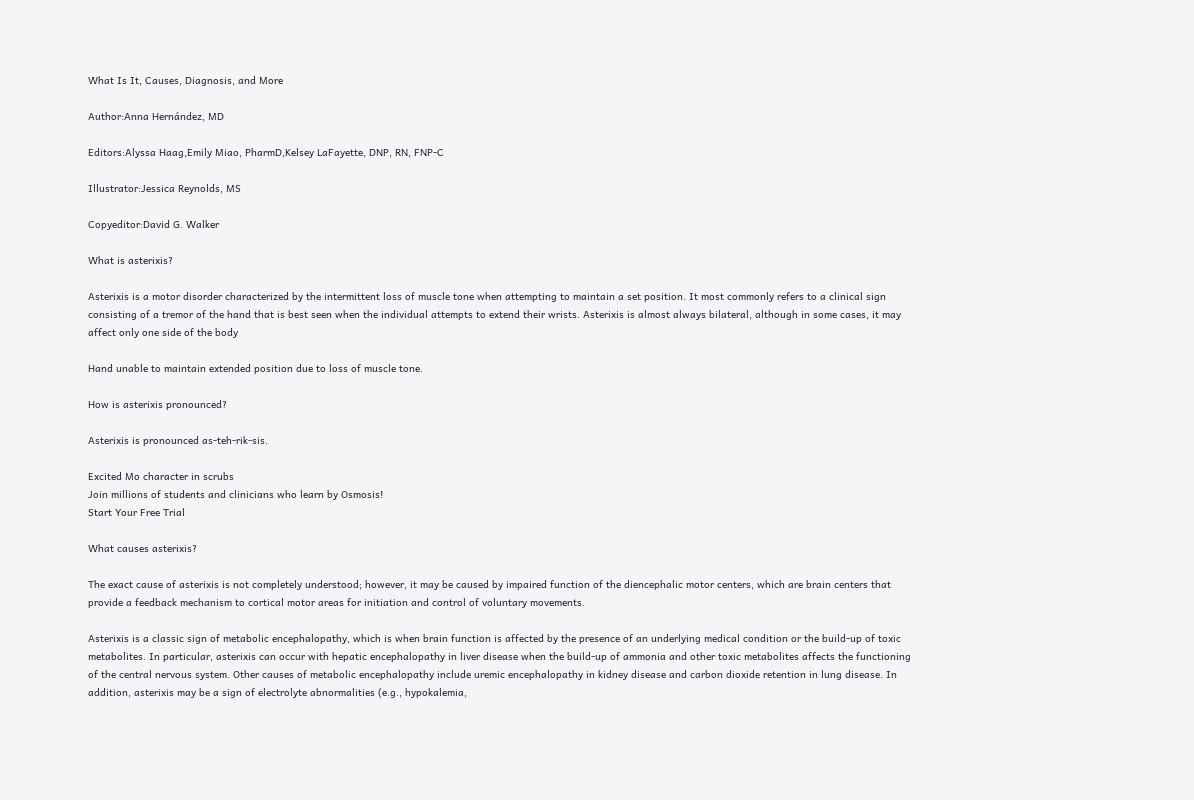What Is It, Causes, Diagnosis, and More

Author:Anna Hernández, MD

Editors:Alyssa Haag,Emily Miao, PharmD,Kelsey LaFayette, DNP, RN, FNP-C

Illustrator:Jessica Reynolds, MS

Copyeditor:David G. Walker

What is asterixis?

Asterixis is a motor disorder characterized by the intermittent loss of muscle tone when attempting to maintain a set position. It most commonly refers to a clinical sign consisting of a tremor of the hand that is best seen when the individual attempts to extend their wrists. Asterixis is almost always bilateral, although in some cases, it may affect only one side of the body

Hand unable to maintain extended position due to loss of muscle tone.

How is asterixis pronounced?

Asterixis is pronounced as-teh-rik-sis.

Excited Mo character in scrubs
Join millions of students and clinicians who learn by Osmosis!
Start Your Free Trial

What causes asterixis?

The exact cause of asterixis is not completely understood; however, it may be caused by impaired function of the diencephalic motor centers, which are brain centers that provide a feedback mechanism to cortical motor areas for initiation and control of voluntary movements.

Asterixis is a classic sign of metabolic encephalopathy, which is when brain function is affected by the presence of an underlying medical condition or the build-up of toxic metabolites. In particular, asterixis can occur with hepatic encephalopathy in liver disease when the build-up of ammonia and other toxic metabolites affects the functioning of the central nervous system. Other causes of metabolic encephalopathy include uremic encephalopathy in kidney disease and carbon dioxide retention in lung disease. In addition, asterixis may be a sign of electrolyte abnormalities (e.g., hypokalemia,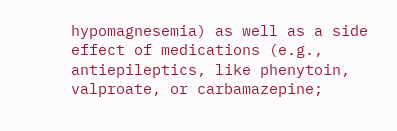hypomagnesemia) as well as a side effect of medications (e.g., antiepileptics, like phenytoin, valproate, or carbamazepine;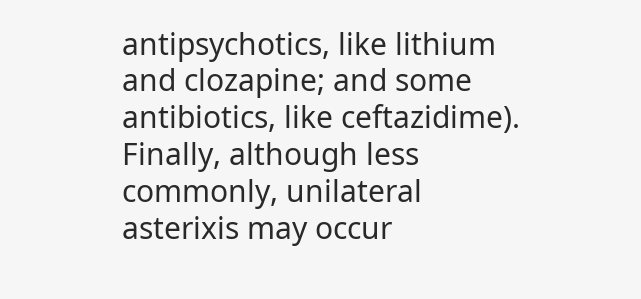antipsychotics, like lithium and clozapine; and some antibiotics, like ceftazidime). Finally, although less commonly, unilateral asterixis may occur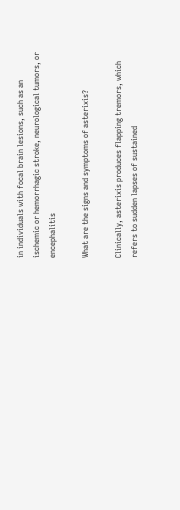in individuals with focal brain lesions, such as an ischemic or hemorrhagic stroke, neurological tumors, or encephalitis

What are the signs and symptoms of asterixis?

Clinically, asterixis produces flapping tremors, which refers to sudden lapses of sustained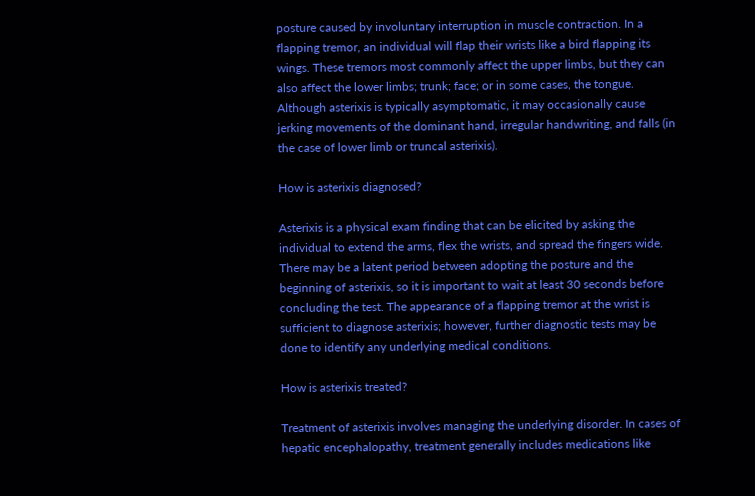posture caused by involuntary interruption in muscle contraction. In a flapping tremor, an individual will flap their wrists like a bird flapping its wings. These tremors most commonly affect the upper limbs, but they can also affect the lower limbs; trunk; face; or in some cases, the tongue. Although asterixis is typically asymptomatic, it may occasionally cause jerking movements of the dominant hand, irregular handwriting, and falls (in the case of lower limb or truncal asterixis).

How is asterixis diagnosed?

Asterixis is a physical exam finding that can be elicited by asking the individual to extend the arms, flex the wrists, and spread the fingers wide. There may be a latent period between adopting the posture and the beginning of asterixis, so it is important to wait at least 30 seconds before concluding the test. The appearance of a flapping tremor at the wrist is sufficient to diagnose asterixis; however, further diagnostic tests may be done to identify any underlying medical conditions.

How is asterixis treated?

Treatment of asterixis involves managing the underlying disorder. In cases of hepatic encephalopathy, treatment generally includes medications like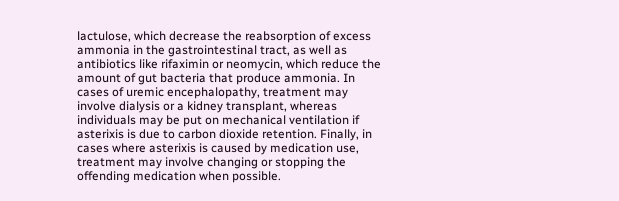lactulose, which decrease the reabsorption of excess ammonia in the gastrointestinal tract, as well as antibiotics like rifaximin or neomycin, which reduce the amount of gut bacteria that produce ammonia. In cases of uremic encephalopathy, treatment may involve dialysis or a kidney transplant, whereas individuals may be put on mechanical ventilation if asterixis is due to carbon dioxide retention. Finally, in cases where asterixis is caused by medication use, treatment may involve changing or stopping the offending medication when possible.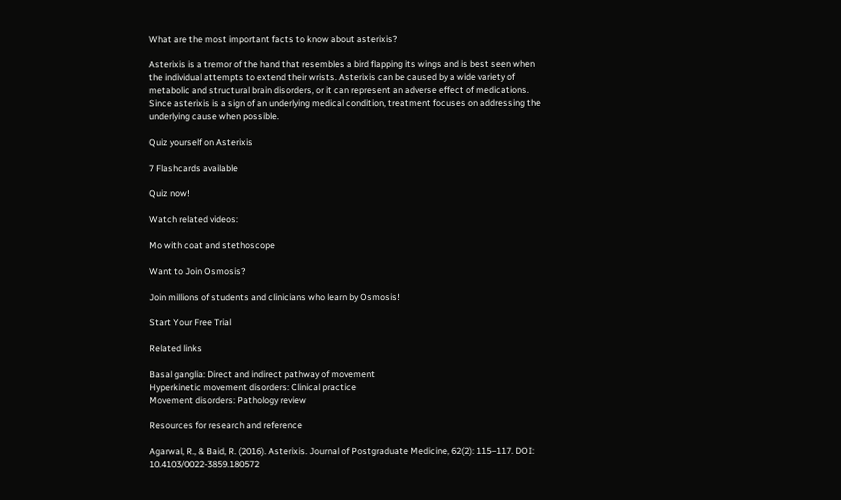What are the most important facts to know about asterixis?

Asterixis is a tremor of the hand that resembles a bird flapping its wings and is best seen when the individual attempts to extend their wrists. Asterixis can be caused by a wide variety of metabolic and structural brain disorders, or it can represent an adverse effect of medications. Since asterixis is a sign of an underlying medical condition, treatment focuses on addressing the underlying cause when possible.

Quiz yourself on Asterixis

7 Flashcards available

Quiz now!

Watch related videos:

Mo with coat and stethoscope

Want to Join Osmosis?

Join millions of students and clinicians who learn by Osmosis!

Start Your Free Trial

Related links

Basal ganglia: Direct and indirect pathway of movement
Hyperkinetic movement disorders: Clinical practice
Movement disorders: Pathology review

Resources for research and reference

Agarwal, R., & Baid, R. (2016). Asterixis. Journal of Postgraduate Medicine, 62(2): 115–117. DOI: 10.4103/0022-3859.180572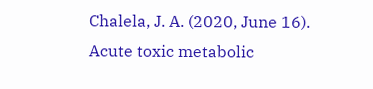Chalela, J. A. (2020, June 16). Acute toxic metabolic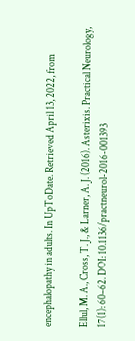encephalopathy in adults. In UpToDate. Retrieved April 13, 2022, from

Ellul, M. A., Cross, T. J., & Larner, A. J. (2016). Asterixis. Practical Neurology, 17(1): 60–62. DOI: 10.1136/practneurol-2016-001393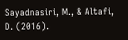Sayadnasiri, M., & Altafi, D. (2016).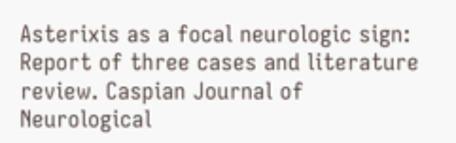Asterixis as a focal neurologic sign: Report of three cases and literature review. Caspian Journal of Neurological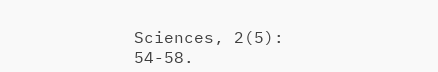Sciences, 2(5): 54-58.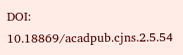DOI: 10.18869/acadpub.cjns.2.5.54